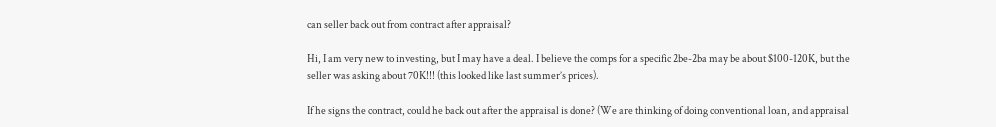can seller back out from contract after appraisal?

Hi, I am very new to investing, but I may have a deal. I believe the comps for a specific 2be-2ba may be about $100-120K, but the seller was asking about 70K!!! (this looked like last summer’s prices).

If he signs the contract, could he back out after the appraisal is done? (We are thinking of doing conventional loan, and appraisal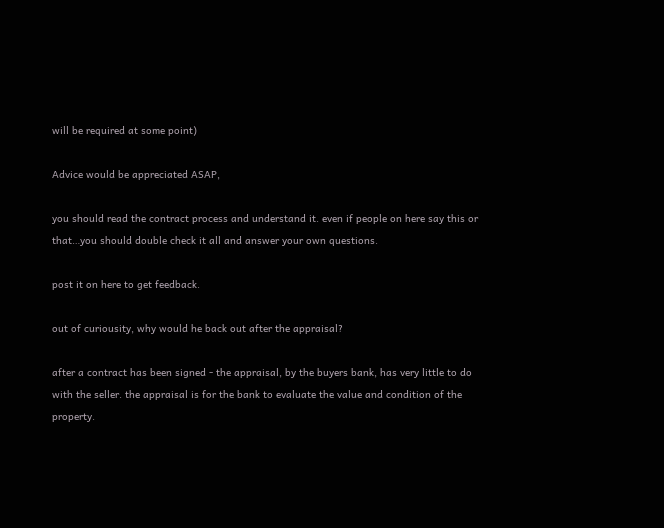will be required at some point)

Advice would be appreciated ASAP,

you should read the contract process and understand it. even if people on here say this or that…you should double check it all and answer your own questions.

post it on here to get feedback.

out of curiousity, why would he back out after the appraisal?

after a contract has been signed - the appraisal, by the buyers bank, has very little to do with the seller. the appraisal is for the bank to evaluate the value and condition of the property.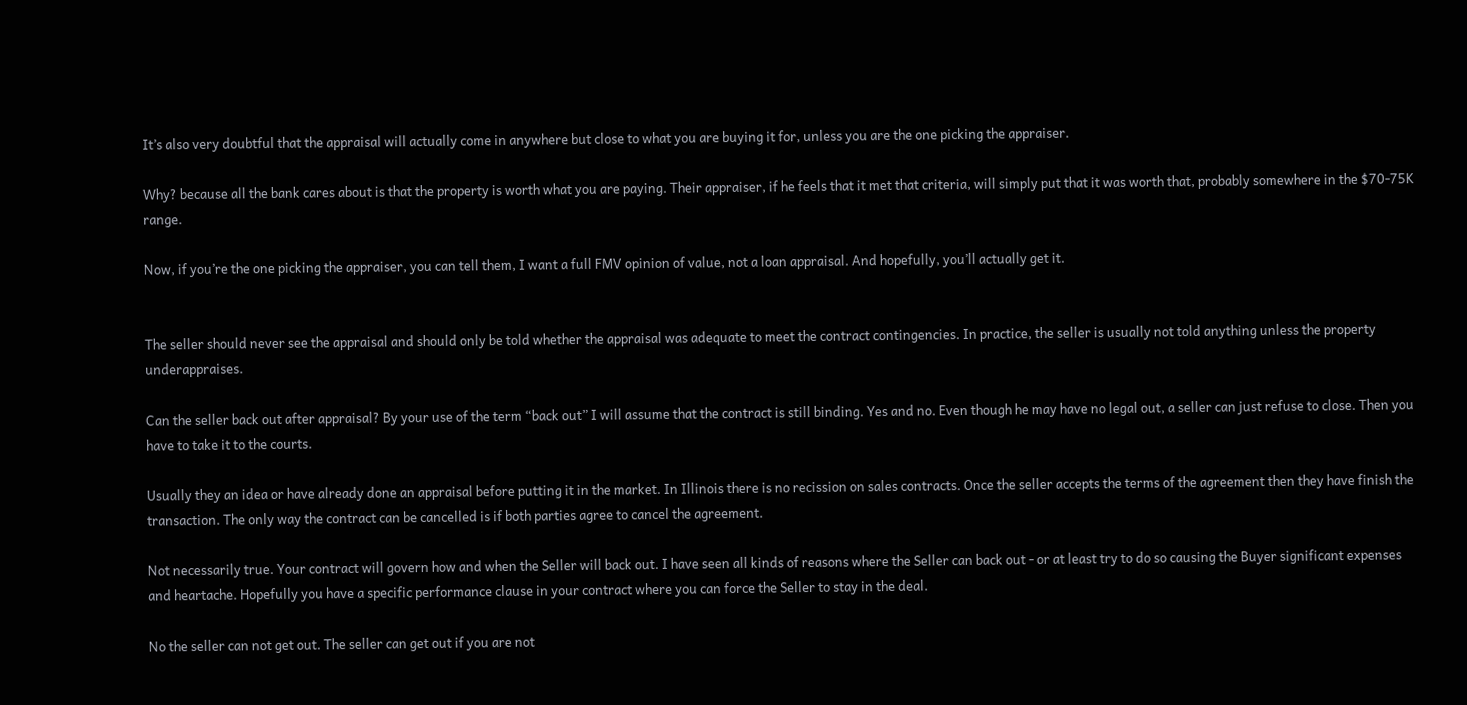It’s also very doubtful that the appraisal will actually come in anywhere but close to what you are buying it for, unless you are the one picking the appraiser.

Why? because all the bank cares about is that the property is worth what you are paying. Their appraiser, if he feels that it met that criteria, will simply put that it was worth that, probably somewhere in the $70-75K range.

Now, if you’re the one picking the appraiser, you can tell them, I want a full FMV opinion of value, not a loan appraisal. And hopefully, you’ll actually get it.


The seller should never see the appraisal and should only be told whether the appraisal was adequate to meet the contract contingencies. In practice, the seller is usually not told anything unless the property underappraises.

Can the seller back out after appraisal? By your use of the term “back out” I will assume that the contract is still binding. Yes and no. Even though he may have no legal out, a seller can just refuse to close. Then you have to take it to the courts.

Usually they an idea or have already done an appraisal before putting it in the market. In Illinois there is no recission on sales contracts. Once the seller accepts the terms of the agreement then they have finish the transaction. The only way the contract can be cancelled is if both parties agree to cancel the agreement.

Not necessarily true. Your contract will govern how and when the Seller will back out. I have seen all kinds of reasons where the Seller can back out - or at least try to do so causing the Buyer significant expenses and heartache. Hopefully you have a specific performance clause in your contract where you can force the Seller to stay in the deal.

No the seller can not get out. The seller can get out if you are not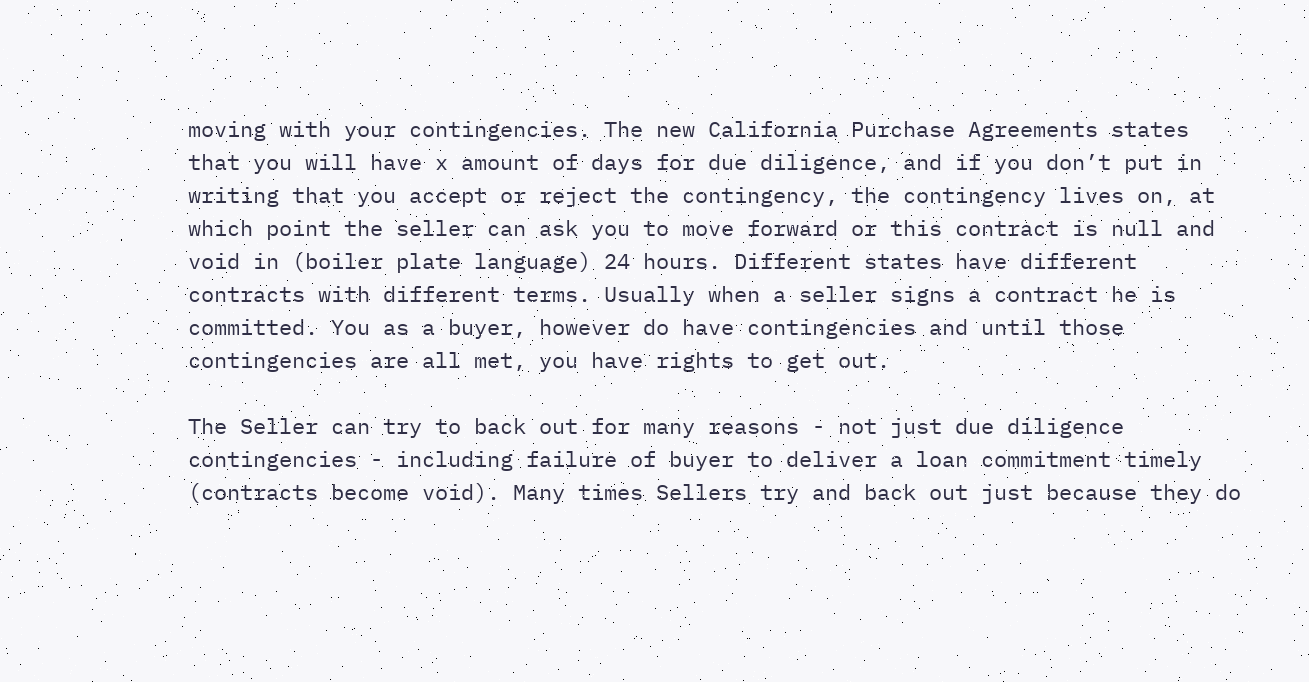moving with your contingencies. The new California Purchase Agreements states that you will have x amount of days for due diligence, and if you don’t put in writing that you accept or reject the contingency, the contingency lives on, at which point the seller can ask you to move forward or this contract is null and void in (boiler plate language) 24 hours. Different states have different contracts with different terms. Usually when a seller signs a contract he is committed. You as a buyer, however do have contingencies and until those contingencies are all met, you have rights to get out.

The Seller can try to back out for many reasons - not just due diligence contingencies - including failure of buyer to deliver a loan commitment timely (contracts become void). Many times Sellers try and back out just because they do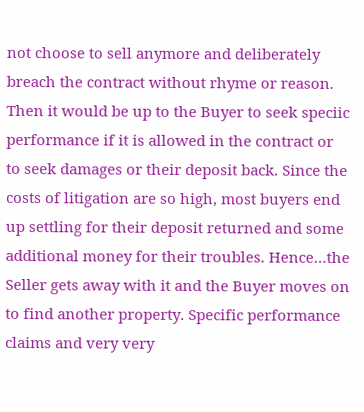not choose to sell anymore and deliberately breach the contract without rhyme or reason. Then it would be up to the Buyer to seek speciic performance if it is allowed in the contract or to seek damages or their deposit back. Since the costs of litigation are so high, most buyers end up settling for their deposit returned and some additional money for their troubles. Hence…the Seller gets away with it and the Buyer moves on to find another property. Specific performance claims and very very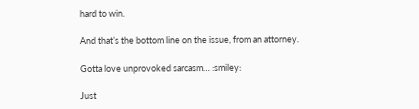hard to win.

And that’s the bottom line on the issue, from an attorney.

Gotta love unprovoked sarcasm… :smiley:

Just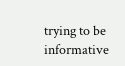trying to be informative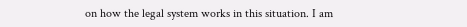on how the legal system works in this situation. I am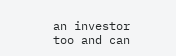an investor too and can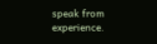speak from experience.